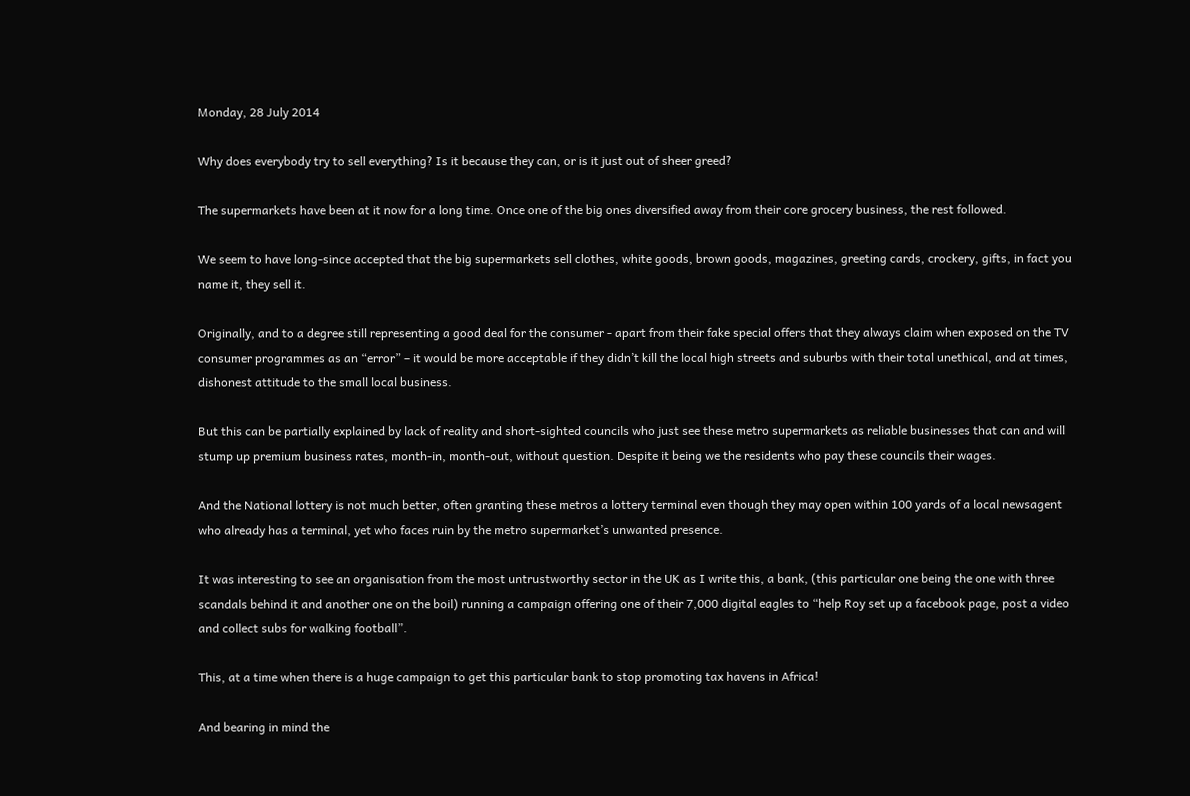Monday, 28 July 2014

Why does everybody try to sell everything? Is it because they can, or is it just out of sheer greed?

The supermarkets have been at it now for a long time. Once one of the big ones diversified away from their core grocery business, the rest followed.

We seem to have long-since accepted that the big supermarkets sell clothes, white goods, brown goods, magazines, greeting cards, crockery, gifts, in fact you name it, they sell it.

Originally, and to a degree still representing a good deal for the consumer - apart from their fake special offers that they always claim when exposed on the TV consumer programmes as an “error” – it would be more acceptable if they didn’t kill the local high streets and suburbs with their total unethical, and at times, dishonest attitude to the small local business.

But this can be partially explained by lack of reality and short-sighted councils who just see these metro supermarkets as reliable businesses that can and will stump up premium business rates, month-in, month-out, without question. Despite it being we the residents who pay these councils their wages.

And the National lottery is not much better, often granting these metros a lottery terminal even though they may open within 100 yards of a local newsagent who already has a terminal, yet who faces ruin by the metro supermarket’s unwanted presence.

It was interesting to see an organisation from the most untrustworthy sector in the UK as I write this, a bank, (this particular one being the one with three scandals behind it and another one on the boil) running a campaign offering one of their 7,000 digital eagles to “help Roy set up a facebook page, post a video and collect subs for walking football”.

This, at a time when there is a huge campaign to get this particular bank to stop promoting tax havens in Africa!

And bearing in mind the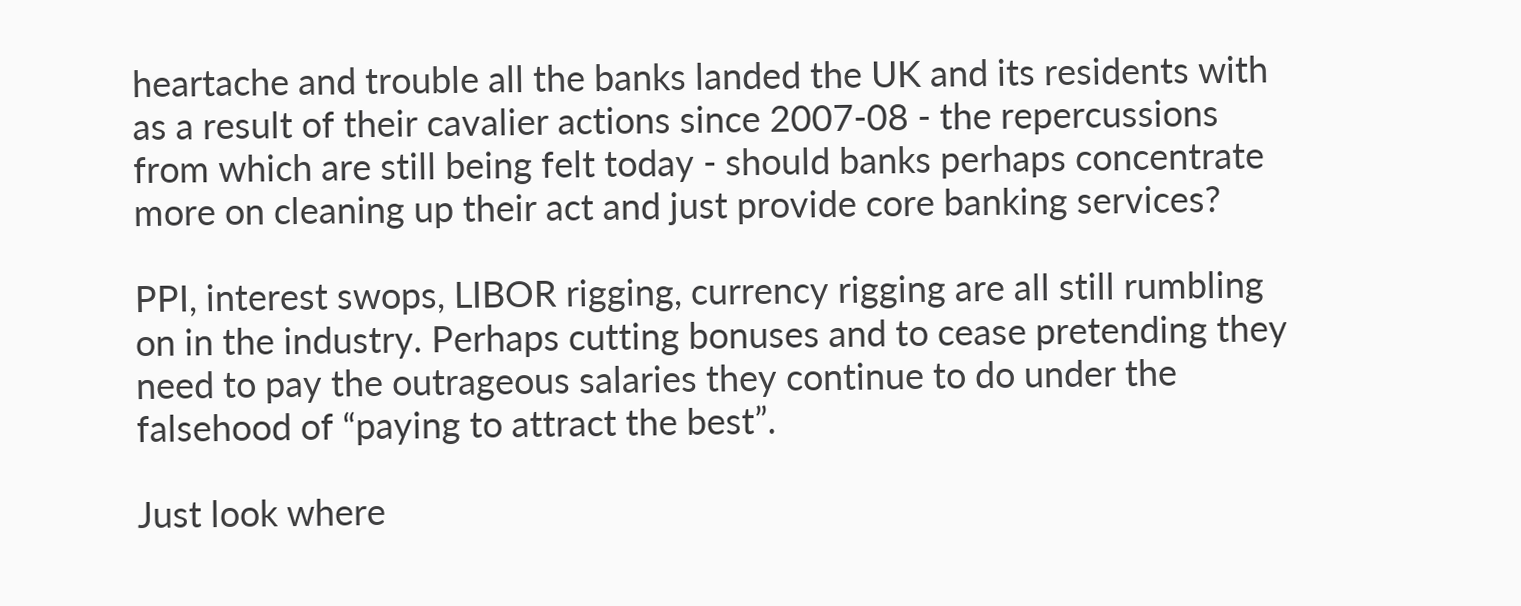heartache and trouble all the banks landed the UK and its residents with as a result of their cavalier actions since 2007-08 - the repercussions from which are still being felt today - should banks perhaps concentrate more on cleaning up their act and just provide core banking services?

PPI, interest swops, LIBOR rigging, currency rigging are all still rumbling on in the industry. Perhaps cutting bonuses and to cease pretending they need to pay the outrageous salaries they continue to do under the falsehood of “paying to attract the best”.

Just look where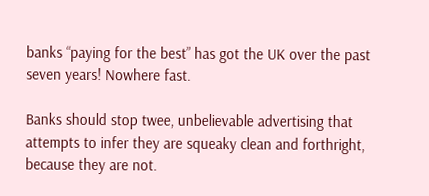banks “paying for the best” has got the UK over the past seven years! Nowhere fast.

Banks should stop twee, unbelievable advertising that attempts to infer they are squeaky clean and forthright, because they are not.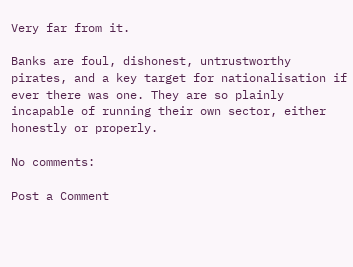Very far from it.

Banks are foul, dishonest, untrustworthy pirates, and a key target for nationalisation if ever there was one. They are so plainly incapable of running their own sector, either honestly or properly.

No comments:

Post a Comment